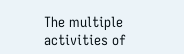The multiple activities of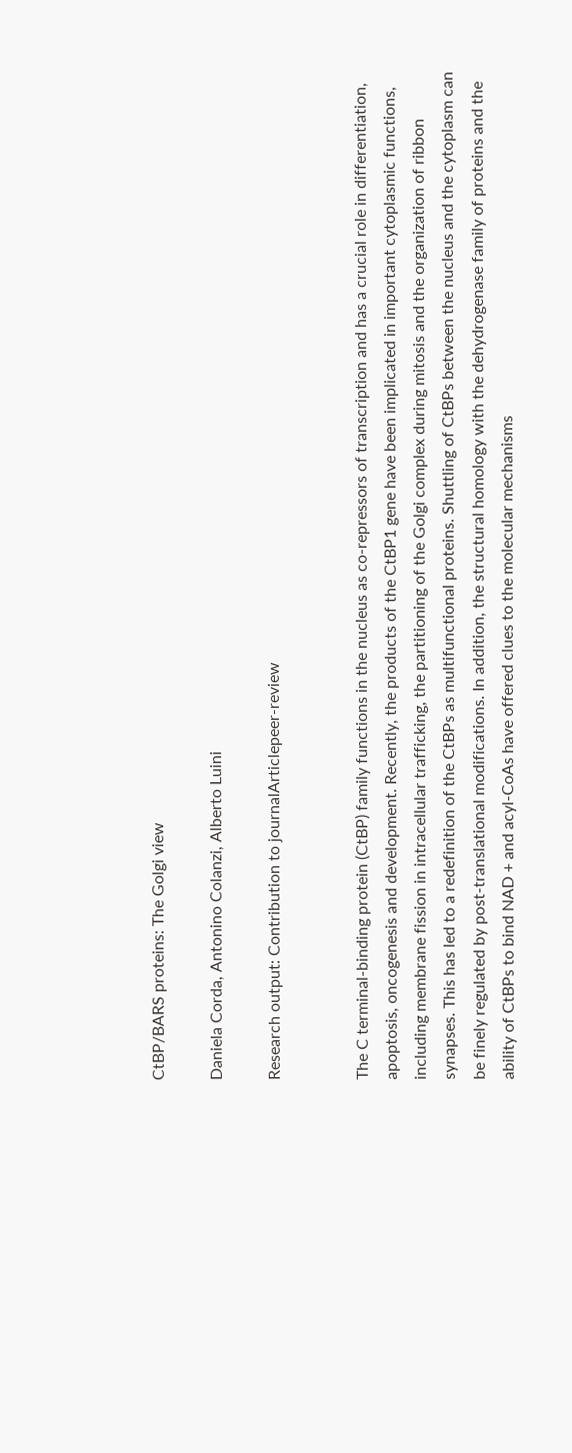CtBP/BARS proteins: The Golgi view

Daniela Corda, Antonino Colanzi, Alberto Luini

Research output: Contribution to journalArticlepeer-review


The C terminal-binding protein (CtBP) family functions in the nucleus as co-repressors of transcription and has a crucial role in differentiation, apoptosis, oncogenesis and development. Recently, the products of the CtBP1 gene have been implicated in important cytoplasmic functions, including membrane fission in intracellular trafficking, the partitioning of the Golgi complex during mitosis and the organization of ribbon synapses. This has led to a redefinition of the CtBPs as multifunctional proteins. Shuttling of CtBPs between the nucleus and the cytoplasm can be finely regulated by post-translational modifications. In addition, the structural homology with the dehydrogenase family of proteins and the ability of CtBPs to bind NAD + and acyl-CoAs have offered clues to the molecular mechanisms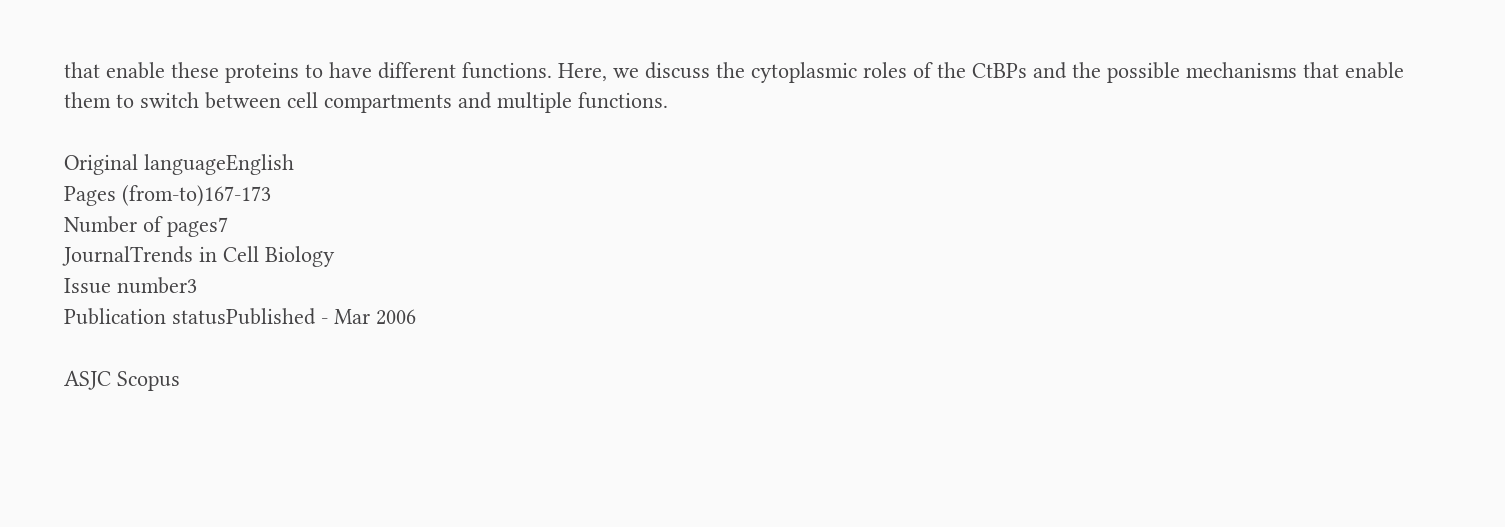that enable these proteins to have different functions. Here, we discuss the cytoplasmic roles of the CtBPs and the possible mechanisms that enable them to switch between cell compartments and multiple functions.

Original languageEnglish
Pages (from-to)167-173
Number of pages7
JournalTrends in Cell Biology
Issue number3
Publication statusPublished - Mar 2006

ASJC Scopus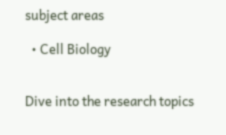subject areas

  • Cell Biology


Dive into the research topics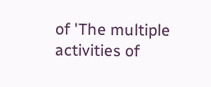of 'The multiple activities of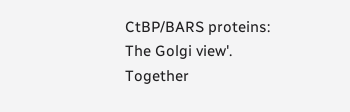CtBP/BARS proteins: The Golgi view'. Together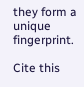they form a unique fingerprint.

Cite this